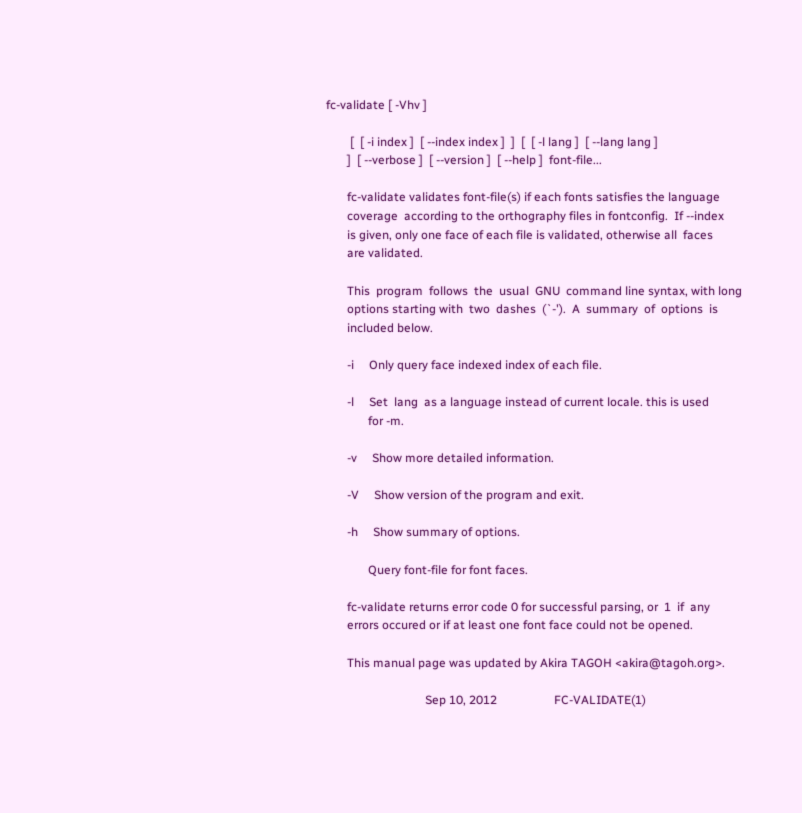fc-validate [ -Vhv ]

        [  [ -i index ]  [ --index index ]  ]  [  [ -l lang ]  [ --lang lang ]
       ]  [ --verbose ]  [ --version ]  [ --help ]  font-file...

       fc-validate validates font-file(s) if each fonts satisfies the language
       coverage  according to the orthography files in fontconfig.  If --index
       is given, only one face of each file is validated, otherwise all  faces
       are validated.

       This  program  follows  the  usual  GNU  command line syntax, with long
       options starting with  two  dashes  (`-').  A  summary  of  options  is
       included below.

       -i     Only query face indexed index of each file.

       -l     Set  lang  as a language instead of current locale. this is used
              for -m.

       -v     Show more detailed information.

       -V     Show version of the program and exit.

       -h     Show summary of options.

              Query font-file for font faces.

       fc-validate returns error code 0 for successful parsing, or  1  if  any
       errors occured or if at least one font face could not be opened.

       This manual page was updated by Akira TAGOH <akira@tagoh.org>.

                                 Sep 10, 2012                   FC-VALIDATE(1)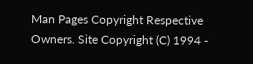Man Pages Copyright Respective Owners. Site Copyright (C) 1994 -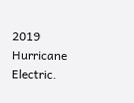2019 Hurricane Electric.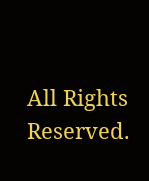All Rights Reserved.